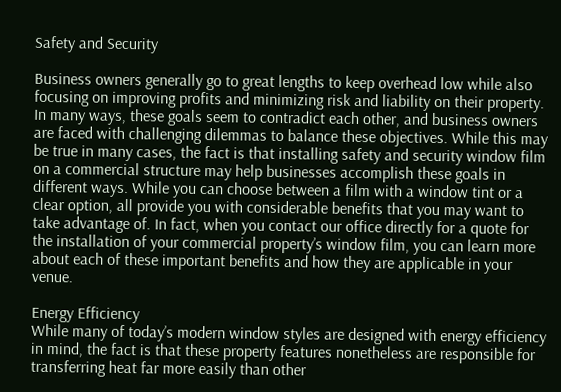Safety and Security

Business owners generally go to great lengths to keep overhead low while also focusing on improving profits and minimizing risk and liability on their property. In many ways, these goals seem to contradict each other, and business owners are faced with challenging dilemmas to balance these objectives. While this may be true in many cases, the fact is that installing safety and security window film on a commercial structure may help businesses accomplish these goals in different ways. While you can choose between a film with a window tint or a clear option, all provide you with considerable benefits that you may want to take advantage of. In fact, when you contact our office directly for a quote for the installation of your commercial property’s window film, you can learn more about each of these important benefits and how they are applicable in your venue.

Energy Efficiency
While many of today’s modern window styles are designed with energy efficiency in mind, the fact is that these property features nonetheless are responsible for transferring heat far more easily than other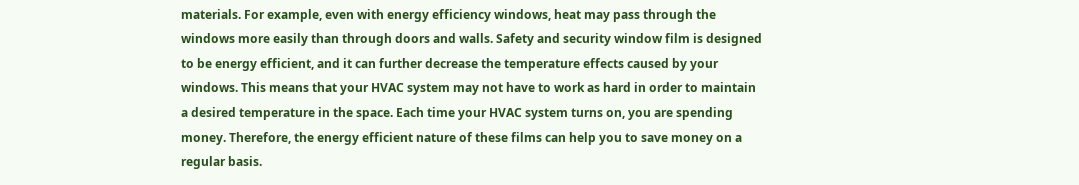materials. For example, even with energy efficiency windows, heat may pass through the windows more easily than through doors and walls. Safety and security window film is designed to be energy efficient, and it can further decrease the temperature effects caused by your windows. This means that your HVAC system may not have to work as hard in order to maintain a desired temperature in the space. Each time your HVAC system turns on, you are spending money. Therefore, the energy efficient nature of these films can help you to save money on a regular basis.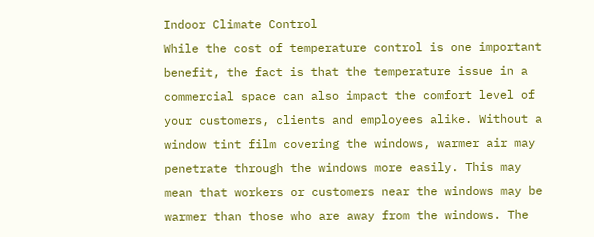Indoor Climate Control
While the cost of temperature control is one important benefit, the fact is that the temperature issue in a commercial space can also impact the comfort level of your customers, clients and employees alike. Without a window tint film covering the windows, warmer air may penetrate through the windows more easily. This may mean that workers or customers near the windows may be warmer than those who are away from the windows. The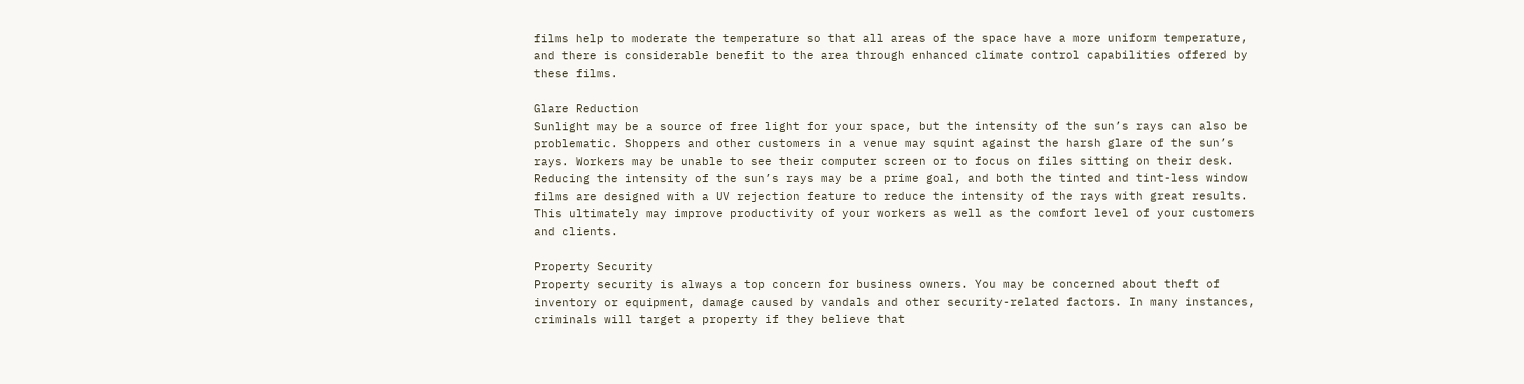films help to moderate the temperature so that all areas of the space have a more uniform temperature, and there is considerable benefit to the area through enhanced climate control capabilities offered by these films.

Glare Reduction
Sunlight may be a source of free light for your space, but the intensity of the sun’s rays can also be problematic. Shoppers and other customers in a venue may squint against the harsh glare of the sun’s rays. Workers may be unable to see their computer screen or to focus on files sitting on their desk. Reducing the intensity of the sun’s rays may be a prime goal, and both the tinted and tint-less window films are designed with a UV rejection feature to reduce the intensity of the rays with great results. This ultimately may improve productivity of your workers as well as the comfort level of your customers and clients.

Property Security
Property security is always a top concern for business owners. You may be concerned about theft of inventory or equipment, damage caused by vandals and other security-related factors. In many instances, criminals will target a property if they believe that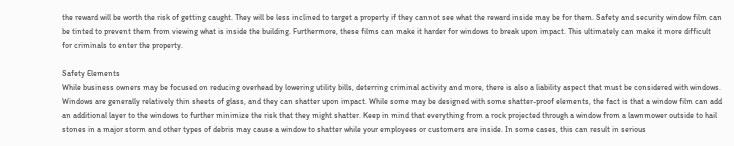the reward will be worth the risk of getting caught. They will be less inclined to target a property if they cannot see what the reward inside may be for them. Safety and security window film can be tinted to prevent them from viewing what is inside the building. Furthermore, these films can make it harder for windows to break upon impact. This ultimately can make it more difficult for criminals to enter the property.

Safety Elements
While business owners may be focused on reducing overhead by lowering utility bills, deterring criminal activity and more, there is also a liability aspect that must be considered with windows. Windows are generally relatively thin sheets of glass, and they can shatter upon impact. While some may be designed with some shatter-proof elements, the fact is that a window film can add an additional layer to the windows to further minimize the risk that they might shatter. Keep in mind that everything from a rock projected through a window from a lawnmower outside to hail stones in a major storm and other types of debris may cause a window to shatter while your employees or customers are inside. In some cases, this can result in serious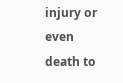injury or even death to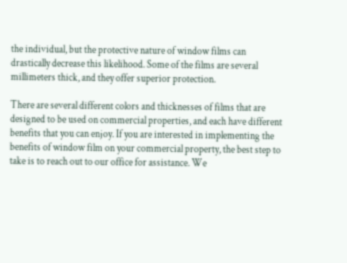the individual, but the protective nature of window films can drastically decrease this likelihood. Some of the films are several millimeters thick, and they offer superior protection.

There are several different colors and thicknesses of films that are designed to be used on commercial properties, and each have different benefits that you can enjoy. If you are interested in implementing the benefits of window film on your commercial property, the best step to take is to reach out to our office for assistance. We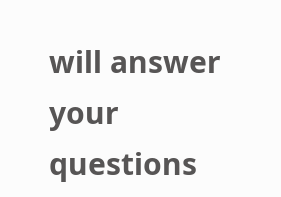will answer your questions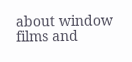about window films and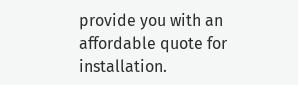provide you with an affordable quote for installation.